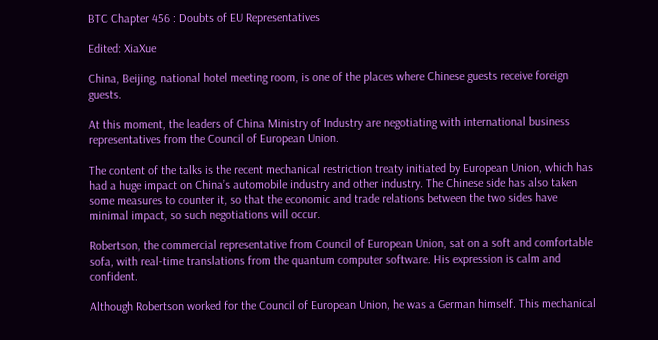BTC Chapter 456 : Doubts of EU Representatives

Edited: XiaXue

China, Beijing, national hotel meeting room, is one of the places where Chinese guests receive foreign guests.

At this moment, the leaders of China Ministry of Industry are negotiating with international business representatives from the Council of European Union.

The content of the talks is the recent mechanical restriction treaty initiated by European Union, which has had a huge impact on China’s automobile industry and other industry. The Chinese side has also taken some measures to counter it, so that the economic and trade relations between the two sides have minimal impact, so such negotiations will occur.

Robertson, the commercial representative from Council of European Union, sat on a soft and comfortable sofa, with real-time translations from the quantum computer software. His expression is calm and confident.

Although Robertson worked for the Council of European Union, he was a German himself. This mechanical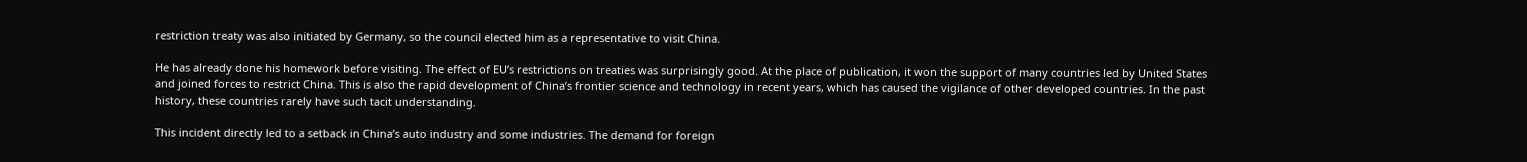restriction treaty was also initiated by Germany, so the council elected him as a representative to visit China.

He has already done his homework before visiting. The effect of EU’s restrictions on treaties was surprisingly good. At the place of publication, it won the support of many countries led by United States and joined forces to restrict China. This is also the rapid development of China’s frontier science and technology in recent years, which has caused the vigilance of other developed countries. In the past history, these countries rarely have such tacit understanding.

This incident directly led to a setback in China’s auto industry and some industries. The demand for foreign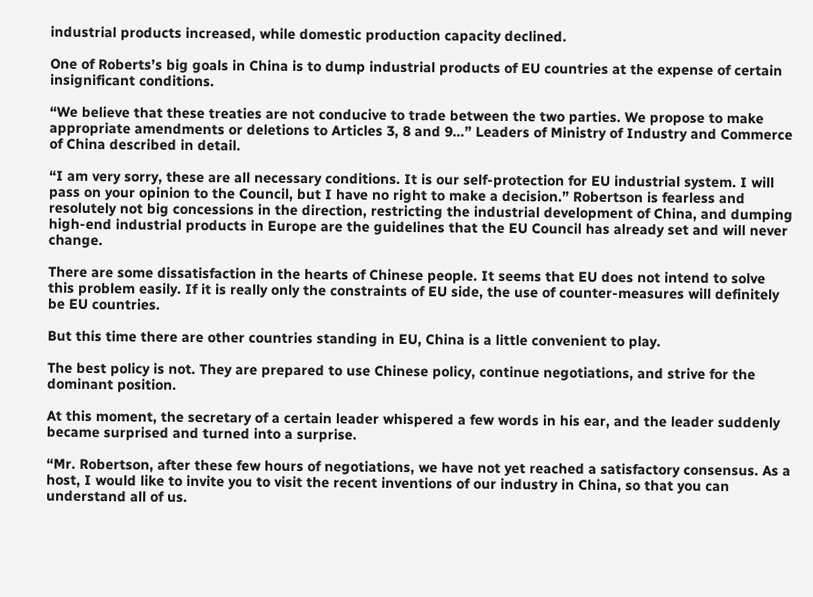industrial products increased, while domestic production capacity declined.

One of Roberts’s big goals in China is to dump industrial products of EU countries at the expense of certain insignificant conditions.

“We believe that these treaties are not conducive to trade between the two parties. We propose to make appropriate amendments or deletions to Articles 3, 8 and 9…” Leaders of Ministry of Industry and Commerce of China described in detail.

“I am very sorry, these are all necessary conditions. It is our self-protection for EU industrial system. I will pass on your opinion to the Council, but I have no right to make a decision.” Robertson is fearless and resolutely not big concessions in the direction, restricting the industrial development of China, and dumping high-end industrial products in Europe are the guidelines that the EU Council has already set and will never change.

There are some dissatisfaction in the hearts of Chinese people. It seems that EU does not intend to solve this problem easily. If it is really only the constraints of EU side, the use of counter-measures will definitely be EU countries.

But this time there are other countries standing in EU, China is a little convenient to play.

The best policy is not. They are prepared to use Chinese policy, continue negotiations, and strive for the dominant position.

At this moment, the secretary of a certain leader whispered a few words in his ear, and the leader suddenly became surprised and turned into a surprise.

“Mr. Robertson, after these few hours of negotiations, we have not yet reached a satisfactory consensus. As a host, I would like to invite you to visit the recent inventions of our industry in China, so that you can understand all of us.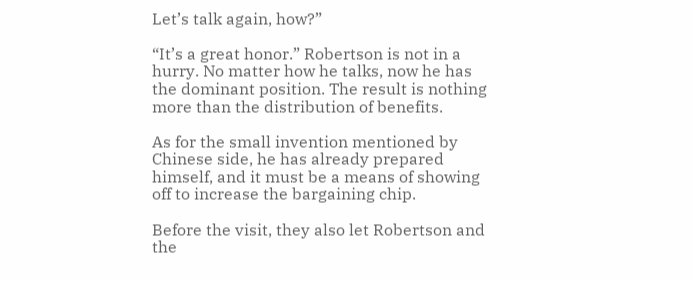Let’s talk again, how?”

“It’s a great honor.” Robertson is not in a hurry. No matter how he talks, now he has the dominant position. The result is nothing more than the distribution of benefits.

As for the small invention mentioned by Chinese side, he has already prepared himself, and it must be a means of showing off to increase the bargaining chip.

Before the visit, they also let Robertson and the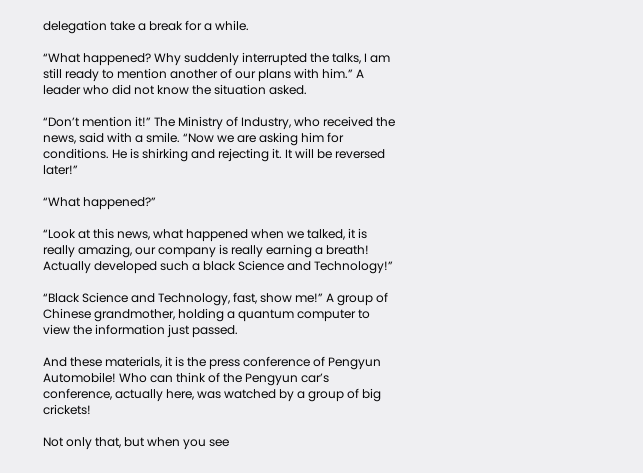delegation take a break for a while.

“What happened? Why suddenly interrupted the talks, I am still ready to mention another of our plans with him.” A leader who did not know the situation asked.

“Don’t mention it!” The Ministry of Industry, who received the news, said with a smile. “Now we are asking him for conditions. He is shirking and rejecting it. It will be reversed later!”

“What happened?”

“Look at this news, what happened when we talked, it is really amazing, our company is really earning a breath! Actually developed such a black Science and Technology!”

“Black Science and Technology, fast, show me!” A group of Chinese grandmother, holding a quantum computer to view the information just passed.

And these materials, it is the press conference of Pengyun Automobile! Who can think of the Pengyun car’s conference, actually here, was watched by a group of big crickets!

Not only that, but when you see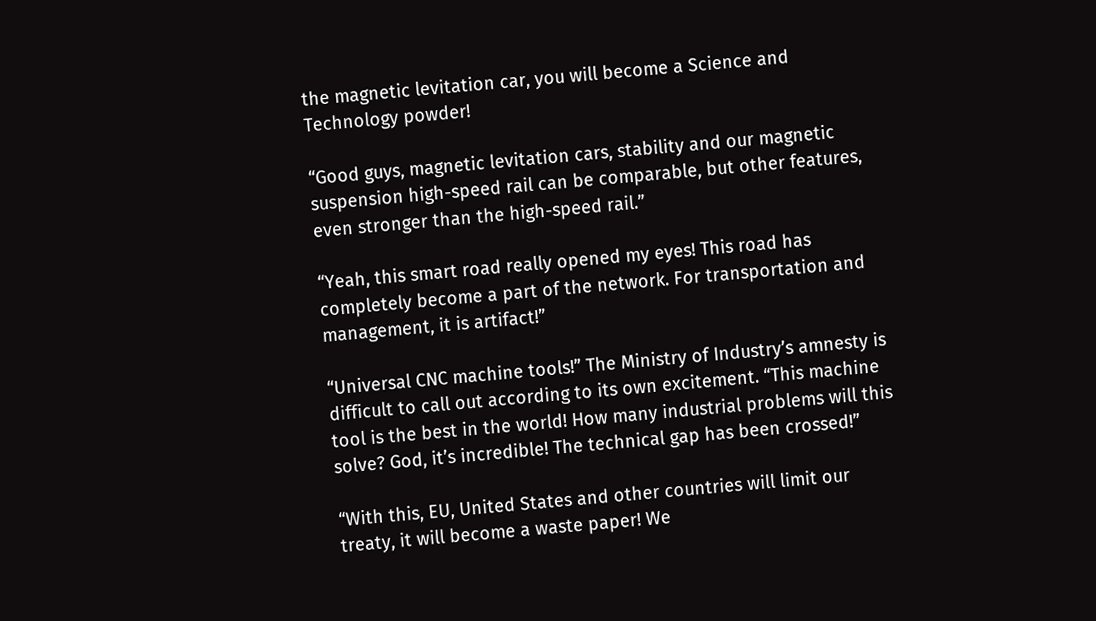the magnetic levitation car, you will become a Science and Technology powder!

“Good guys, magnetic levitation cars, stability and our magnetic suspension high-speed rail can be comparable, but other features, even stronger than the high-speed rail.”

“Yeah, this smart road really opened my eyes! This road has completely become a part of the network. For transportation and management, it is artifact!”

“Universal CNC machine tools!” The Ministry of Industry’s amnesty is difficult to call out according to its own excitement. “This machine tool is the best in the world! How many industrial problems will this solve? God, it’s incredible! The technical gap has been crossed!”

“With this, EU, United States and other countries will limit our treaty, it will become a waste paper! We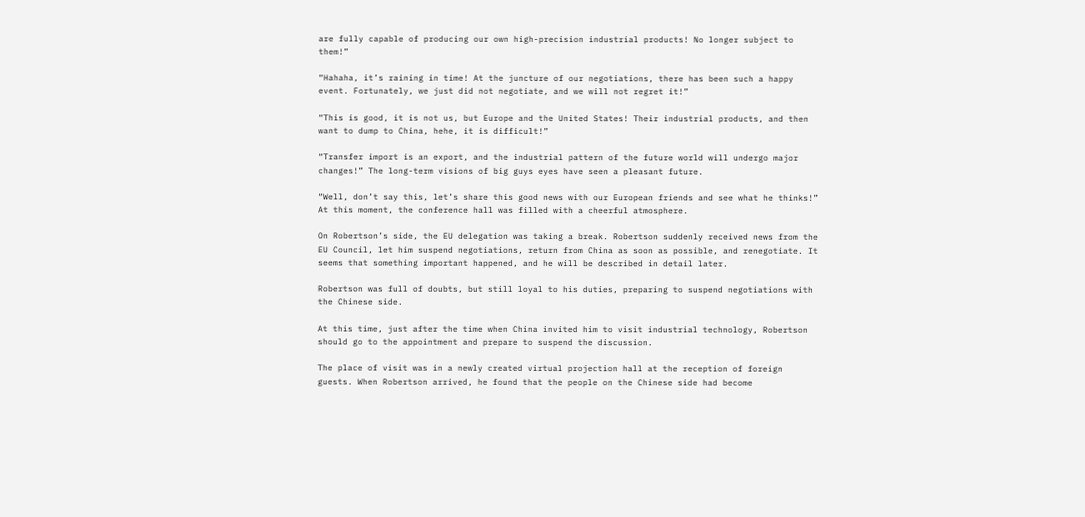are fully capable of producing our own high-precision industrial products! No longer subject to them!”

“Hahaha, it’s raining in time! At the juncture of our negotiations, there has been such a happy event. Fortunately, we just did not negotiate, and we will not regret it!”

“This is good, it is not us, but Europe and the United States! Their industrial products, and then want to dump to China, hehe, it is difficult!”

“Transfer import is an export, and the industrial pattern of the future world will undergo major changes!” The long-term visions of big guys eyes have seen a pleasant future.

“Well, don’t say this, let’s share this good news with our European friends and see what he thinks!” At this moment, the conference hall was filled with a cheerful atmosphere.

On Robertson’s side, the EU delegation was taking a break. Robertson suddenly received news from the EU Council, let him suspend negotiations, return from China as soon as possible, and renegotiate. It seems that something important happened, and he will be described in detail later.

Robertson was full of doubts, but still loyal to his duties, preparing to suspend negotiations with the Chinese side.

At this time, just after the time when China invited him to visit industrial technology, Robertson should go to the appointment and prepare to suspend the discussion.

The place of visit was in a newly created virtual projection hall at the reception of foreign guests. When Robertson arrived, he found that the people on the Chinese side had become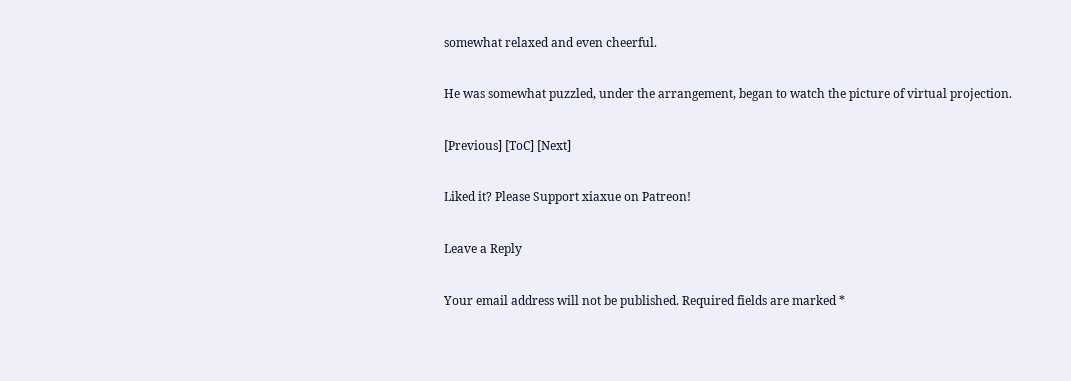somewhat relaxed and even cheerful.

He was somewhat puzzled, under the arrangement, began to watch the picture of virtual projection.

[Previous] [ToC] [Next]

Liked it? Please Support xiaxue on Patreon!

Leave a Reply

Your email address will not be published. Required fields are marked *